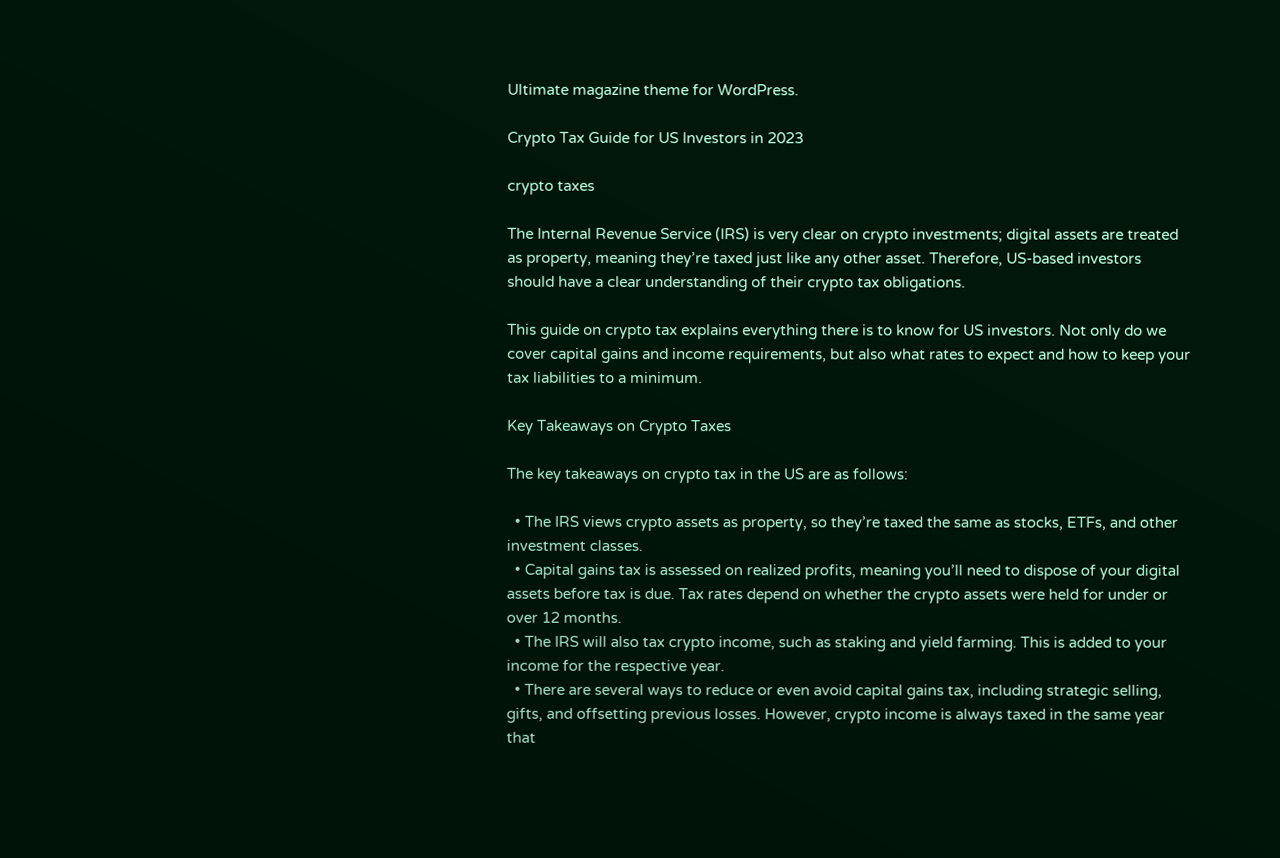Ultimate magazine theme for WordPress.

Crypto Tax Guide for US Investors in 2023

crypto taxes

The Internal Revenue Service (IRS) is very clear on crypto investments; digital assets are treated as property, meaning they’re taxed just like any other asset. Therefore, US-based investors should have a clear understanding of their crypto tax obligations.

This guide on crypto tax explains everything there is to know for US investors. Not only do we cover capital gains and income requirements, but also what rates to expect and how to keep your tax liabilities to a minimum.

Key Takeaways on Crypto Taxes

The key takeaways on crypto tax in the US are as follows:

  • The IRS views crypto assets as property, so they’re taxed the same as stocks, ETFs, and other investment classes.
  • Capital gains tax is assessed on realized profits, meaning you’ll need to dispose of your digital assets before tax is due. Tax rates depend on whether the crypto assets were held for under or over 12 months.
  • The IRS will also tax crypto income, such as staking and yield farming. This is added to your income for the respective year.
  • There are several ways to reduce or even avoid capital gains tax, including strategic selling, gifts, and offsetting previous losses. However, crypto income is always taxed in the same year that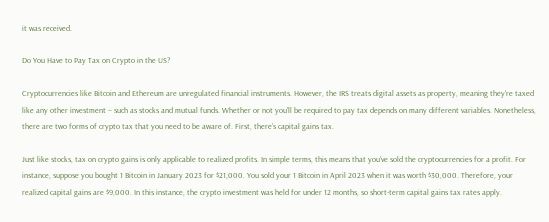it was received.

Do You Have to Pay Tax on Crypto in the US?

Cryptocurrencies like Bitcoin and Ethereum are unregulated financial instruments. However, the IRS treats digital assets as property, meaning they’re taxed like any other investment – such as stocks and mutual funds. Whether or not you’ll be required to pay tax depends on many different variables. Nonetheless, there are two forms of crypto tax that you need to be aware of. First, there’s capital gains tax.

Just like stocks, tax on crypto gains is only applicable to realized profits. In simple terms, this means that you’ve sold the cryptocurrencies for a profit. For instance, suppose you bought 1 Bitcoin in January 2023 for $21,000. You sold your 1 Bitcoin in April 2023 when it was worth $30,000. Therefore, your realized capital gains are $9,000. In this instance, the crypto investment was held for under 12 months, so short-term capital gains tax rates apply.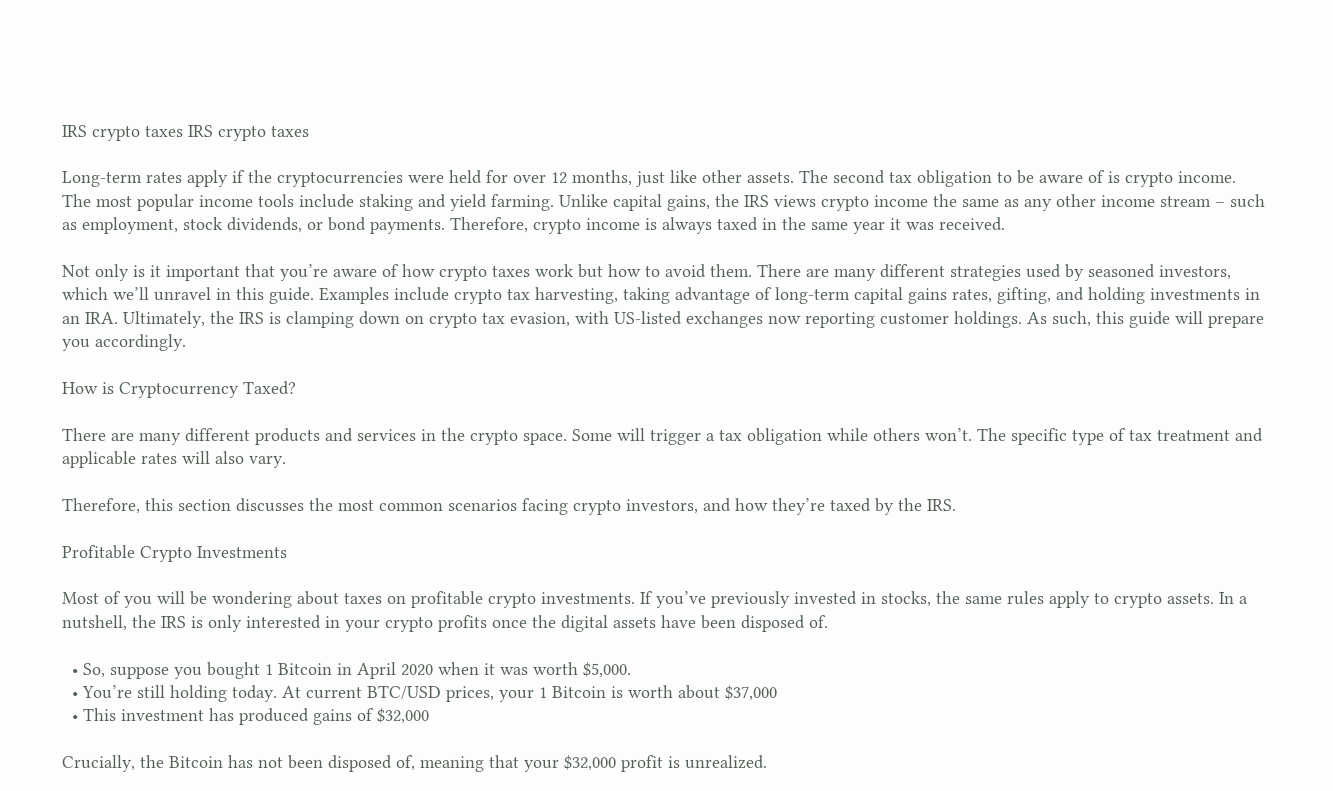IRS crypto taxes IRS crypto taxes

Long-term rates apply if the cryptocurrencies were held for over 12 months, just like other assets. The second tax obligation to be aware of is crypto income. The most popular income tools include staking and yield farming. Unlike capital gains, the IRS views crypto income the same as any other income stream – such as employment, stock dividends, or bond payments. Therefore, crypto income is always taxed in the same year it was received.

Not only is it important that you’re aware of how crypto taxes work but how to avoid them. There are many different strategies used by seasoned investors, which we’ll unravel in this guide. Examples include crypto tax harvesting, taking advantage of long-term capital gains rates, gifting, and holding investments in an IRA. Ultimately, the IRS is clamping down on crypto tax evasion, with US-listed exchanges now reporting customer holdings. As such, this guide will prepare you accordingly.

How is Cryptocurrency Taxed?

There are many different products and services in the crypto space. Some will trigger a tax obligation while others won’t. The specific type of tax treatment and applicable rates will also vary.

Therefore, this section discusses the most common scenarios facing crypto investors, and how they’re taxed by the IRS.

Profitable Crypto Investments

Most of you will be wondering about taxes on profitable crypto investments. If you’ve previously invested in stocks, the same rules apply to crypto assets. In a nutshell, the IRS is only interested in your crypto profits once the digital assets have been disposed of.

  • So, suppose you bought 1 Bitcoin in April 2020 when it was worth $5,000.
  • You’re still holding today. At current BTC/USD prices, your 1 Bitcoin is worth about $37,000
  • This investment has produced gains of $32,000

Crucially, the Bitcoin has not been disposed of, meaning that your $32,000 profit is unrealized.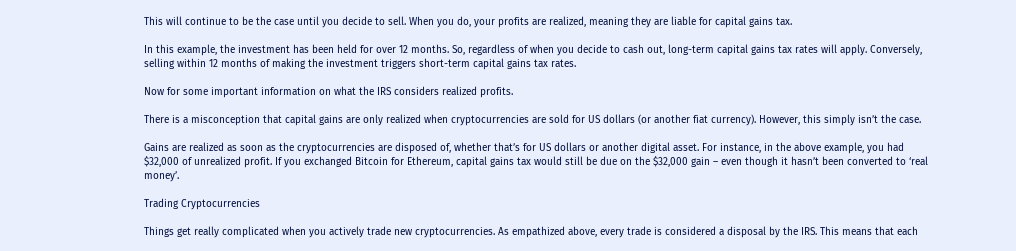This will continue to be the case until you decide to sell. When you do, your profits are realized, meaning they are liable for capital gains tax.

In this example, the investment has been held for over 12 months. So, regardless of when you decide to cash out, long-term capital gains tax rates will apply. Conversely, selling within 12 months of making the investment triggers short-term capital gains tax rates.

Now for some important information on what the IRS considers realized profits.

There is a misconception that capital gains are only realized when cryptocurrencies are sold for US dollars (or another fiat currency). However, this simply isn’t the case.

Gains are realized as soon as the cryptocurrencies are disposed of, whether that’s for US dollars or another digital asset. For instance, in the above example, you had $32,000 of unrealized profit. If you exchanged Bitcoin for Ethereum, capital gains tax would still be due on the $32,000 gain – even though it hasn’t been converted to ‘real money’.

Trading Cryptocurrencies

Things get really complicated when you actively trade new cryptocurrencies. As empathized above, every trade is considered a disposal by the IRS. This means that each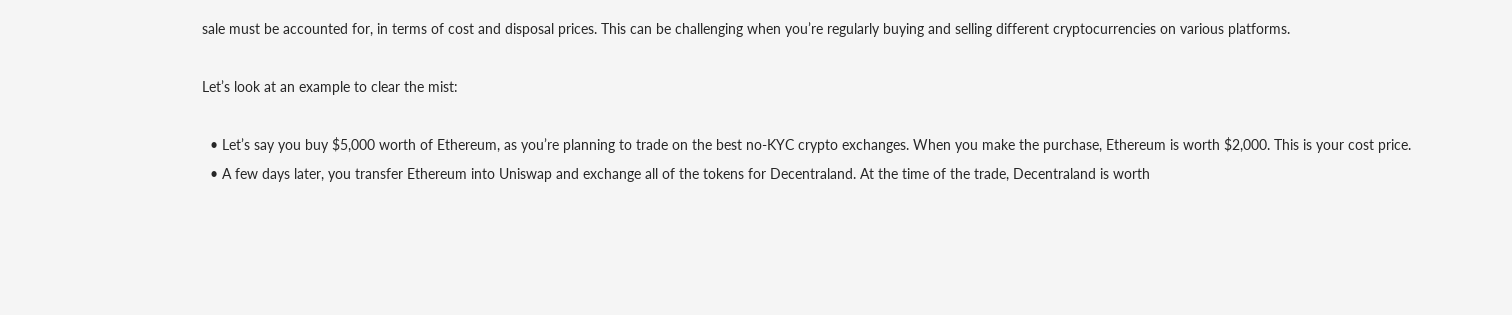sale must be accounted for, in terms of cost and disposal prices. This can be challenging when you’re regularly buying and selling different cryptocurrencies on various platforms.

Let’s look at an example to clear the mist:

  • Let’s say you buy $5,000 worth of Ethereum, as you’re planning to trade on the best no-KYC crypto exchanges. When you make the purchase, Ethereum is worth $2,000. This is your cost price.
  • A few days later, you transfer Ethereum into Uniswap and exchange all of the tokens for Decentraland. At the time of the trade, Decentraland is worth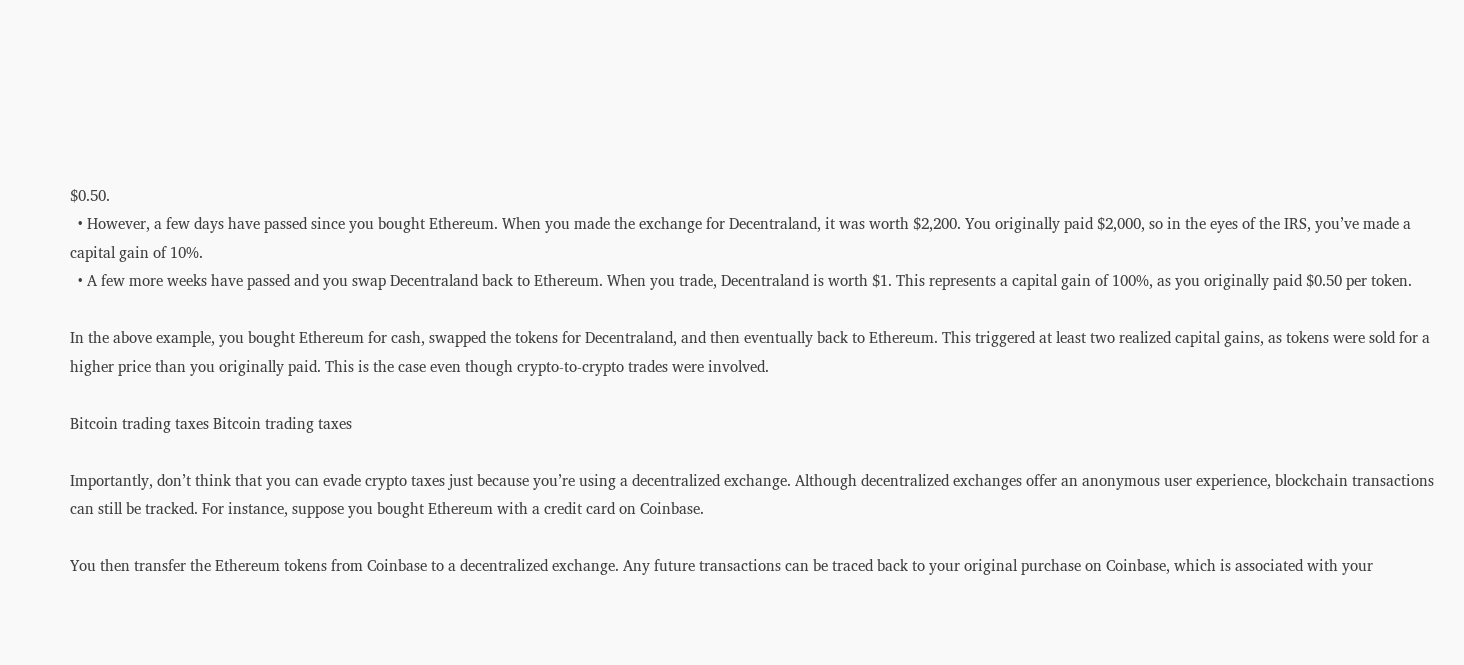$0.50.
  • However, a few days have passed since you bought Ethereum. When you made the exchange for Decentraland, it was worth $2,200. You originally paid $2,000, so in the eyes of the IRS, you’ve made a capital gain of 10%.
  • A few more weeks have passed and you swap Decentraland back to Ethereum. When you trade, Decentraland is worth $1. This represents a capital gain of 100%, as you originally paid $0.50 per token.

In the above example, you bought Ethereum for cash, swapped the tokens for Decentraland, and then eventually back to Ethereum. This triggered at least two realized capital gains, as tokens were sold for a higher price than you originally paid. This is the case even though crypto-to-crypto trades were involved.

Bitcoin trading taxes Bitcoin trading taxes

Importantly, don’t think that you can evade crypto taxes just because you’re using a decentralized exchange. Although decentralized exchanges offer an anonymous user experience, blockchain transactions can still be tracked. For instance, suppose you bought Ethereum with a credit card on Coinbase.

You then transfer the Ethereum tokens from Coinbase to a decentralized exchange. Any future transactions can be traced back to your original purchase on Coinbase, which is associated with your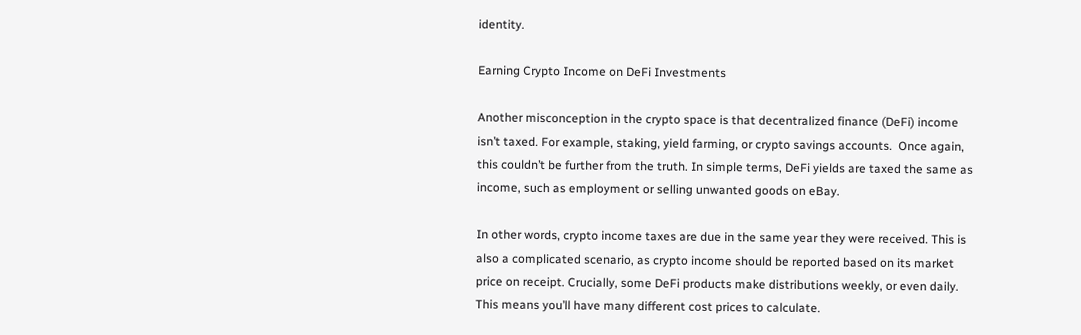identity.

Earning Crypto Income on DeFi Investments

Another misconception in the crypto space is that decentralized finance (DeFi) income isn’t taxed. For example, staking, yield farming, or crypto savings accounts.  Once again, this couldn’t be further from the truth. In simple terms, DeFi yields are taxed the same as income, such as employment or selling unwanted goods on eBay.

In other words, crypto income taxes are due in the same year they were received. This is also a complicated scenario, as crypto income should be reported based on its market price on receipt. Crucially, some DeFi products make distributions weekly, or even daily. This means you’ll have many different cost prices to calculate.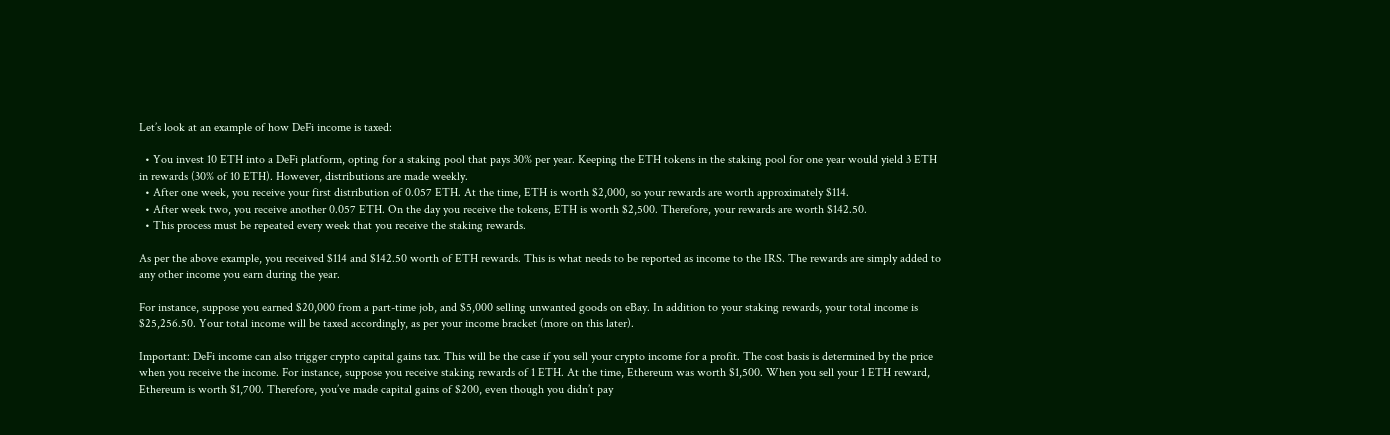Let’s look at an example of how DeFi income is taxed:

  • You invest 10 ETH into a DeFi platform, opting for a staking pool that pays 30% per year. Keeping the ETH tokens in the staking pool for one year would yield 3 ETH in rewards (30% of 10 ETH). However, distributions are made weekly.
  • After one week, you receive your first distribution of 0.057 ETH. At the time, ETH is worth $2,000, so your rewards are worth approximately $114.
  • After week two, you receive another 0.057 ETH. On the day you receive the tokens, ETH is worth $2,500. Therefore, your rewards are worth $142.50.
  • This process must be repeated every week that you receive the staking rewards.

As per the above example, you received $114 and $142.50 worth of ETH rewards. This is what needs to be reported as income to the IRS. The rewards are simply added to any other income you earn during the year.

For instance, suppose you earned $20,000 from a part-time job, and $5,000 selling unwanted goods on eBay. In addition to your staking rewards, your total income is $25,256.50. Your total income will be taxed accordingly, as per your income bracket (more on this later).

Important: DeFi income can also trigger crypto capital gains tax. This will be the case if you sell your crypto income for a profit. The cost basis is determined by the price when you receive the income. For instance, suppose you receive staking rewards of 1 ETH. At the time, Ethereum was worth $1,500. When you sell your 1 ETH reward, Ethereum is worth $1,700. Therefore, you’ve made capital gains of $200, even though you didn’t pay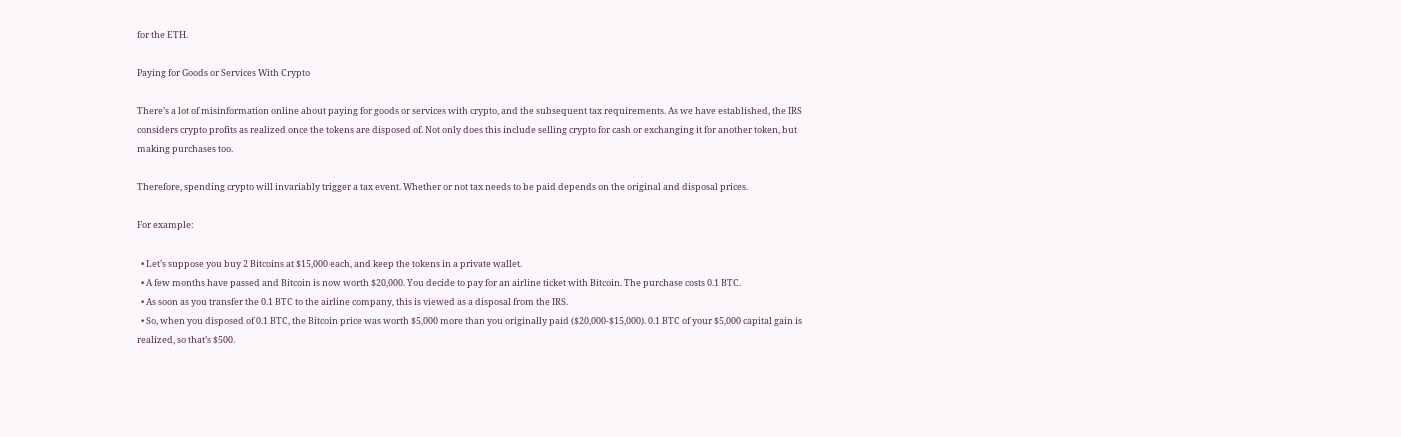for the ETH.

Paying for Goods or Services With Crypto

There’s a lot of misinformation online about paying for goods or services with crypto, and the subsequent tax requirements. As we have established, the IRS considers crypto profits as realized once the tokens are disposed of. Not only does this include selling crypto for cash or exchanging it for another token, but making purchases too.

Therefore, spending crypto will invariably trigger a tax event. Whether or not tax needs to be paid depends on the original and disposal prices.

For example:

  • Let’s suppose you buy 2 Bitcoins at $15,000 each, and keep the tokens in a private wallet.
  • A few months have passed and Bitcoin is now worth $20,000. You decide to pay for an airline ticket with Bitcoin. The purchase costs 0.1 BTC.
  • As soon as you transfer the 0.1 BTC to the airline company, this is viewed as a disposal from the IRS.
  • So, when you disposed of 0.1 BTC, the Bitcoin price was worth $5,000 more than you originally paid ($20,000-$15,000). 0.1 BTC of your $5,000 capital gain is realized, so that’s $500.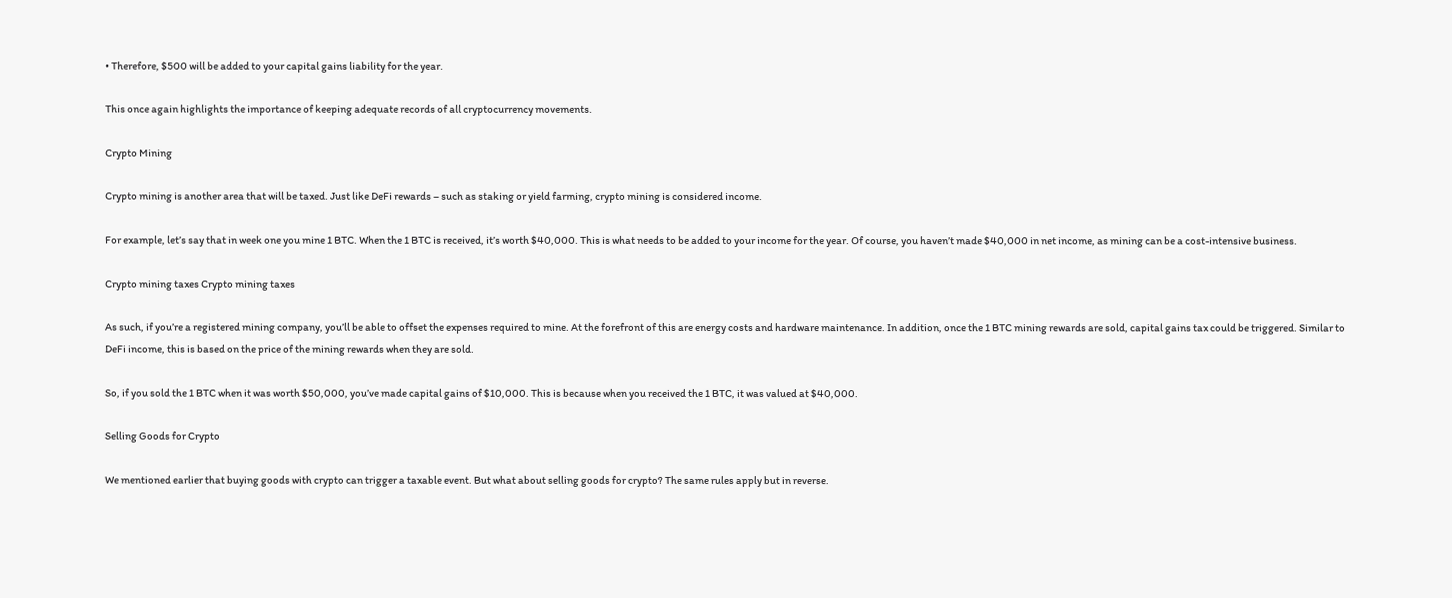• Therefore, $500 will be added to your capital gains liability for the year.

This once again highlights the importance of keeping adequate records of all cryptocurrency movements.

Crypto Mining

Crypto mining is another area that will be taxed. Just like DeFi rewards – such as staking or yield farming, crypto mining is considered income.

For example, let’s say that in week one you mine 1 BTC. When the 1 BTC is received, it’s worth $40,000. This is what needs to be added to your income for the year. Of course, you haven’t made $40,000 in net income, as mining can be a cost-intensive business.

Crypto mining taxes Crypto mining taxes

As such, if you’re a registered mining company, you’ll be able to offset the expenses required to mine. At the forefront of this are energy costs and hardware maintenance. In addition, once the 1 BTC mining rewards are sold, capital gains tax could be triggered. Similar to DeFi income, this is based on the price of the mining rewards when they are sold.

So, if you sold the 1 BTC when it was worth $50,000, you’ve made capital gains of $10,000. This is because when you received the 1 BTC, it was valued at $40,000.

Selling Goods for Crypto

We mentioned earlier that buying goods with crypto can trigger a taxable event. But what about selling goods for crypto? The same rules apply but in reverse.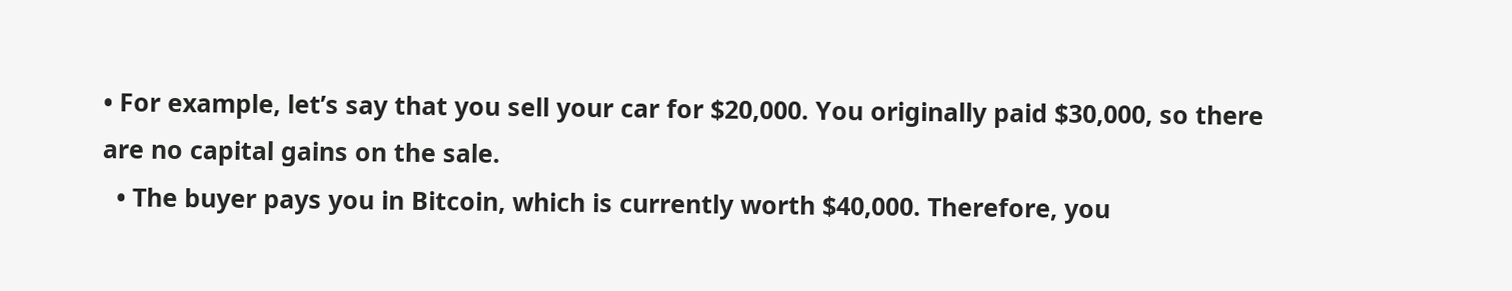• For example, let’s say that you sell your car for $20,000. You originally paid $30,000, so there are no capital gains on the sale.
  • The buyer pays you in Bitcoin, which is currently worth $40,000. Therefore, you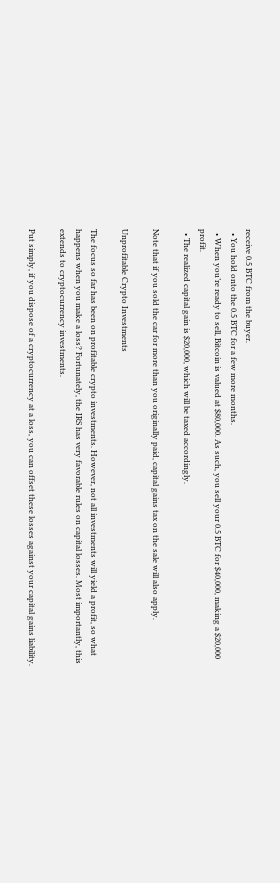receive 0.5 BTC from the buyer.
  • You hold onto the 0.5 BTC for a few more months.
  • When you’re ready to sell, Bitcoin is valued at $80,000. As such, you sell your 0.5 BTC for $40,000, making a $20,000 profit.
  • The realized capital gain is $20,000, which will be taxed accordingly.

Note that if you sold the car for more than you originally paid, capital gains tax on the sale will also apply.

Unprofitable Crypto Investments

The focus so far has been on profitable crypto investments. However, not all investments will yield a profit, so what happens when you make a loss? Fortunately, the IRS has very favorable rules on capital losses. Most importantly, this extends to cryptocurrency investments.

Put simply, if you dispose of a cryptocurrency at a loss, you can offset these losses against your capital gains liability.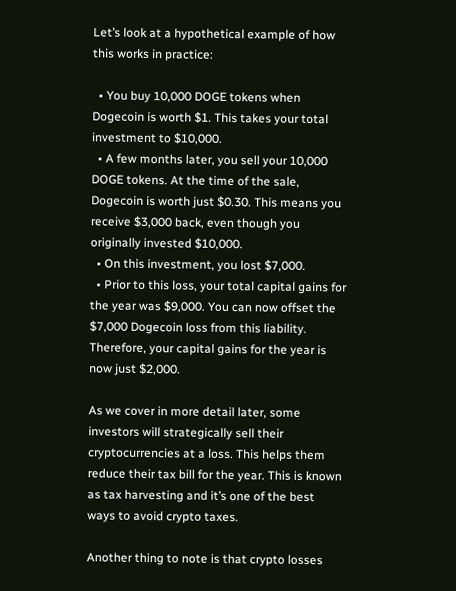Let’s look at a hypothetical example of how this works in practice:

  • You buy 10,000 DOGE tokens when Dogecoin is worth $1. This takes your total investment to $10,000.
  • A few months later, you sell your 10,000 DOGE tokens. At the time of the sale, Dogecoin is worth just $0.30. This means you receive $3,000 back, even though you originally invested $10,000.
  • On this investment, you lost $7,000.
  • Prior to this loss, your total capital gains for the year was $9,000. You can now offset the $7,000 Dogecoin loss from this liability. Therefore, your capital gains for the year is now just $2,000.

As we cover in more detail later, some investors will strategically sell their cryptocurrencies at a loss. This helps them reduce their tax bill for the year. This is known as tax harvesting and it’s one of the best ways to avoid crypto taxes.

Another thing to note is that crypto losses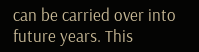can be carried over into future years. This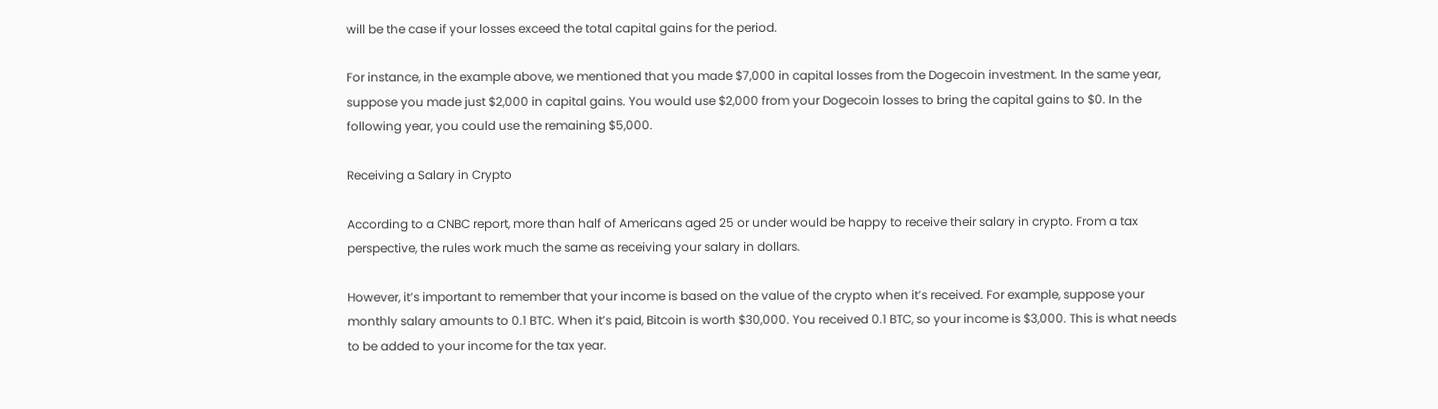will be the case if your losses exceed the total capital gains for the period.

For instance, in the example above, we mentioned that you made $7,000 in capital losses from the Dogecoin investment. In the same year, suppose you made just $2,000 in capital gains. You would use $2,000 from your Dogecoin losses to bring the capital gains to $0. In the following year, you could use the remaining $5,000.

Receiving a Salary in Crypto

According to a CNBC report, more than half of Americans aged 25 or under would be happy to receive their salary in crypto. From a tax perspective, the rules work much the same as receiving your salary in dollars.

However, it’s important to remember that your income is based on the value of the crypto when it’s received. For example, suppose your monthly salary amounts to 0.1 BTC. When it’s paid, Bitcoin is worth $30,000. You received 0.1 BTC, so your income is $3,000. This is what needs to be added to your income for the tax year.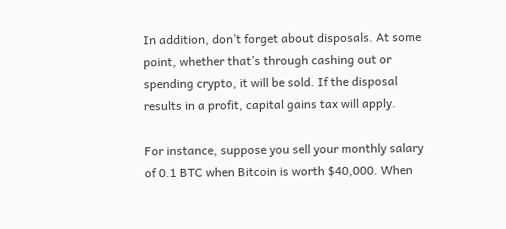In addition, don’t forget about disposals. At some point, whether that’s through cashing out or spending crypto, it will be sold. If the disposal results in a profit, capital gains tax will apply.

For instance, suppose you sell your monthly salary of 0.1 BTC when Bitcoin is worth $40,000. When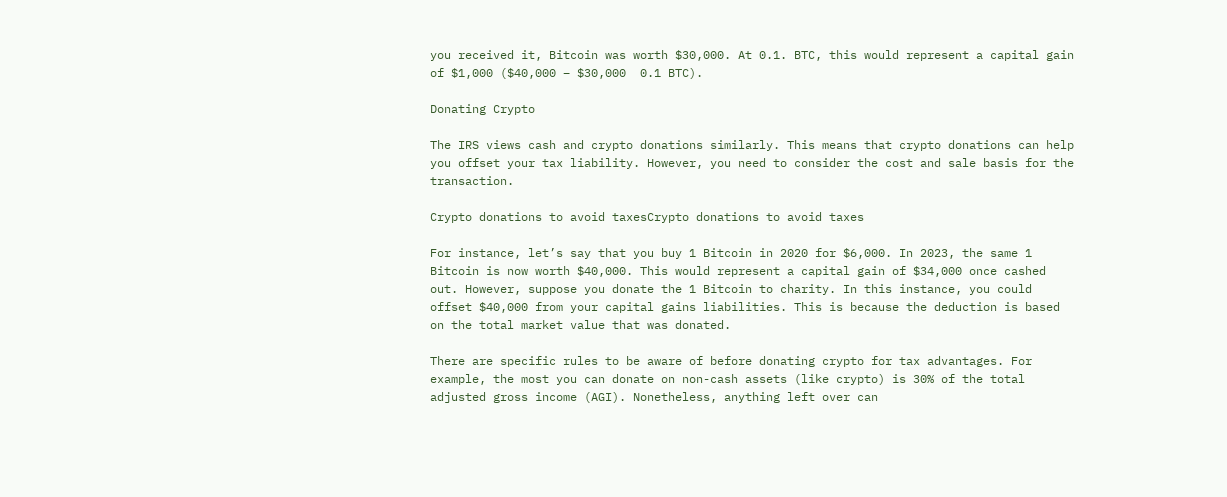you received it, Bitcoin was worth $30,000. At 0.1. BTC, this would represent a capital gain of $1,000 ($40,000 – $30,000  0.1 BTC).

Donating Crypto

The IRS views cash and crypto donations similarly. This means that crypto donations can help you offset your tax liability. However, you need to consider the cost and sale basis for the transaction.

Crypto donations to avoid taxesCrypto donations to avoid taxes

For instance, let’s say that you buy 1 Bitcoin in 2020 for $6,000. In 2023, the same 1 Bitcoin is now worth $40,000. This would represent a capital gain of $34,000 once cashed out. However, suppose you donate the 1 Bitcoin to charity. In this instance, you could offset $40,000 from your capital gains liabilities. This is because the deduction is based on the total market value that was donated.

There are specific rules to be aware of before donating crypto for tax advantages. For example, the most you can donate on non-cash assets (like crypto) is 30% of the total adjusted gross income (AGI). Nonetheless, anything left over can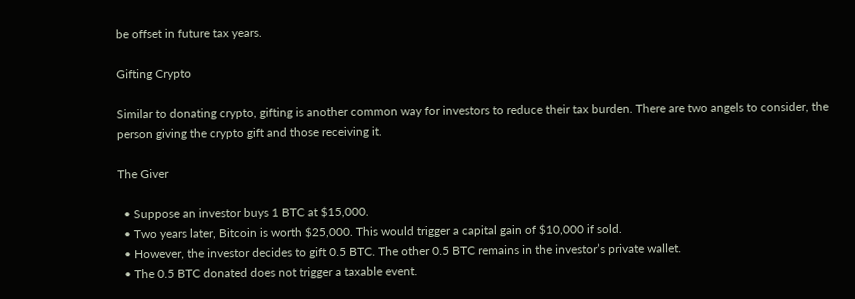be offset in future tax years.

Gifting Crypto

Similar to donating crypto, gifting is another common way for investors to reduce their tax burden. There are two angels to consider, the person giving the crypto gift and those receiving it.

The Giver

  • Suppose an investor buys 1 BTC at $15,000.
  • Two years later, Bitcoin is worth $25,000. This would trigger a capital gain of $10,000 if sold.
  • However, the investor decides to gift 0.5 BTC. The other 0.5 BTC remains in the investor’s private wallet.
  • The 0.5 BTC donated does not trigger a taxable event.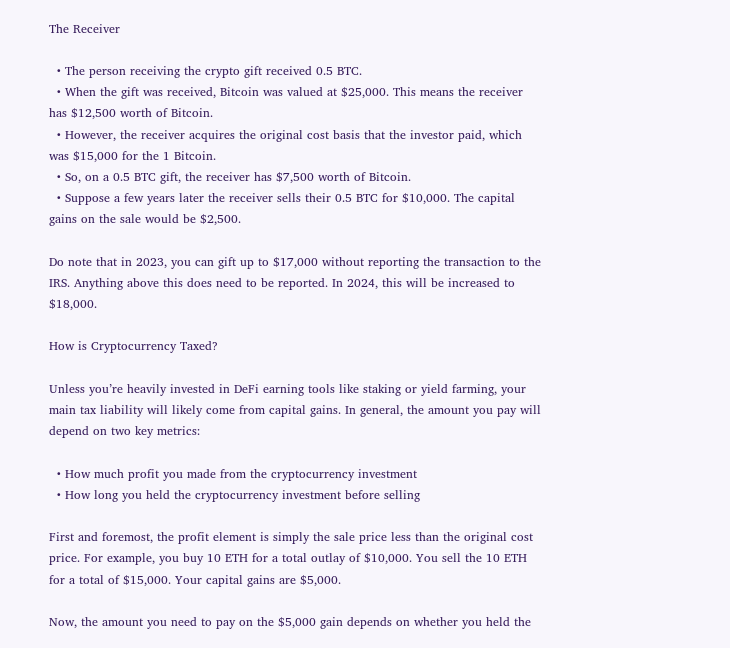The Receiver

  • The person receiving the crypto gift received 0.5 BTC.
  • When the gift was received, Bitcoin was valued at $25,000. This means the receiver has $12,500 worth of Bitcoin.
  • However, the receiver acquires the original cost basis that the investor paid, which was $15,000 for the 1 Bitcoin.
  • So, on a 0.5 BTC gift, the receiver has $7,500 worth of Bitcoin.
  • Suppose a few years later the receiver sells their 0.5 BTC for $10,000. The capital gains on the sale would be $2,500.

Do note that in 2023, you can gift up to $17,000 without reporting the transaction to the IRS. Anything above this does need to be reported. In 2024, this will be increased to $18,000.

How is Cryptocurrency Taxed?

Unless you’re heavily invested in DeFi earning tools like staking or yield farming, your main tax liability will likely come from capital gains. In general, the amount you pay will depend on two key metrics:

  • How much profit you made from the cryptocurrency investment
  • How long you held the cryptocurrency investment before selling

First and foremost, the profit element is simply the sale price less than the original cost price. For example, you buy 10 ETH for a total outlay of $10,000. You sell the 10 ETH for a total of $15,000. Your capital gains are $5,000.

Now, the amount you need to pay on the $5,000 gain depends on whether you held the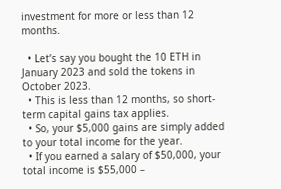investment for more or less than 12 months.

  • Let’s say you bought the 10 ETH in January 2023 and sold the tokens in October 2023.
  • This is less than 12 months, so short-term capital gains tax applies.
  • So, your $5,000 gains are simply added to your total income for the year.
  • If you earned a salary of $50,000, your total income is $55,000 –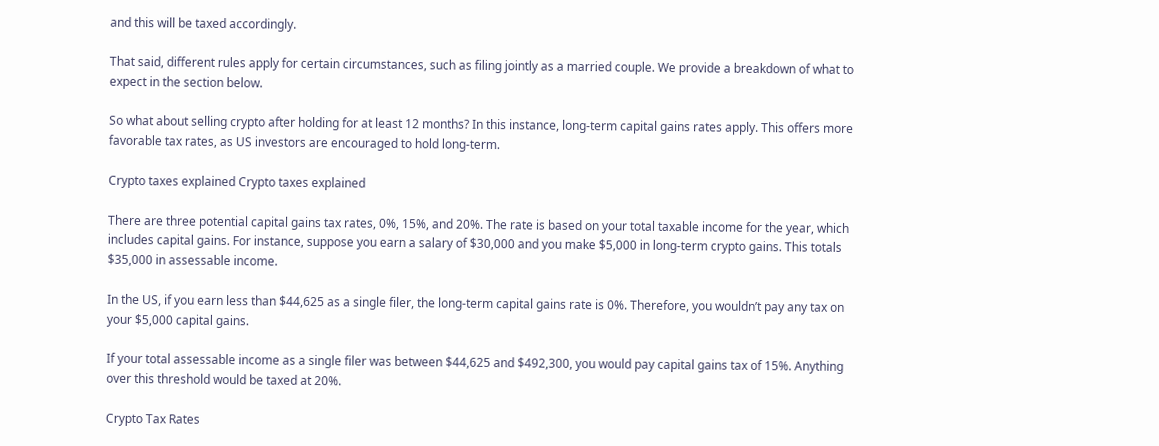and this will be taxed accordingly.

That said, different rules apply for certain circumstances, such as filing jointly as a married couple. We provide a breakdown of what to expect in the section below.

So what about selling crypto after holding for at least 12 months? In this instance, long-term capital gains rates apply. This offers more favorable tax rates, as US investors are encouraged to hold long-term.

Crypto taxes explained Crypto taxes explained

There are three potential capital gains tax rates, 0%, 15%, and 20%. The rate is based on your total taxable income for the year, which includes capital gains. For instance, suppose you earn a salary of $30,000 and you make $5,000 in long-term crypto gains. This totals $35,000 in assessable income.

In the US, if you earn less than $44,625 as a single filer, the long-term capital gains rate is 0%. Therefore, you wouldn’t pay any tax on your $5,000 capital gains.

If your total assessable income as a single filer was between $44,625 and $492,300, you would pay capital gains tax of 15%. Anything over this threshold would be taxed at 20%.

Crypto Tax Rates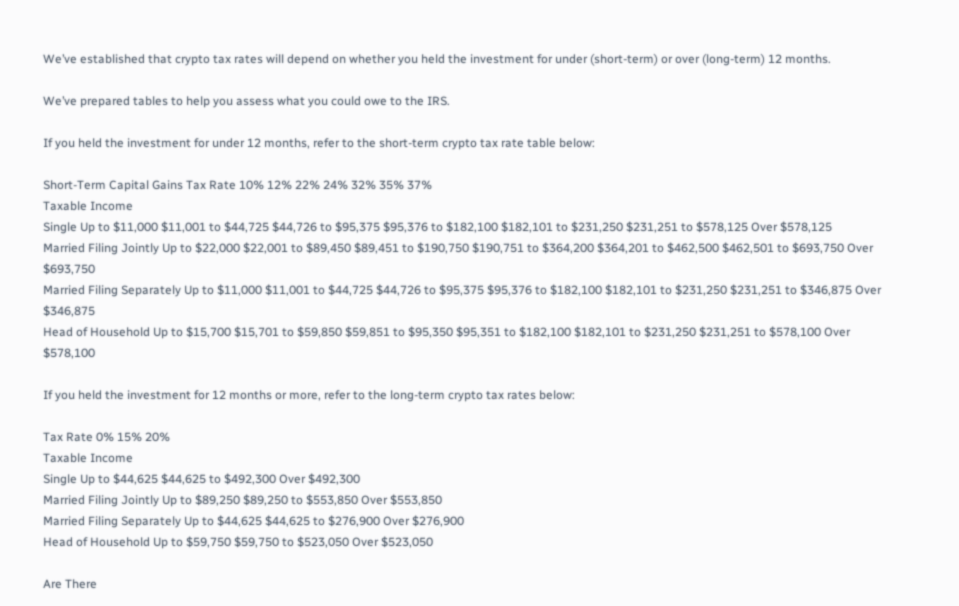We’ve established that crypto tax rates will depend on whether you held the investment for under (short-term) or over (long-term) 12 months.

We’ve prepared tables to help you assess what you could owe to the IRS.

If you held the investment for under 12 months, refer to the short-term crypto tax rate table below:

Short-Term Capital Gains Tax Rate 10% 12% 22% 24% 32% 35% 37%
Taxable Income
Single Up to $11,000 $11,001 to $44,725 $44,726 to $95,375 $95,376 to $182,100 $182,101 to $231,250 $231,251 to $578,125 Over $578,125
Married Filing Jointly Up to $22,000 $22,001 to $89,450 $89,451 to $190,750 $190,751 to $364,200 $364,201 to $462,500 $462,501 to $693,750 Over $693,750
Married Filing Separately Up to $11,000 $11,001 to $44,725 $44,726 to $95,375 $95,376 to $182,100 $182,101 to $231,250 $231,251 to $346,875 Over $346,875
Head of Household Up to $15,700 $15,701 to $59,850 $59,851 to $95,350 $95,351 to $182,100 $182,101 to $231,250 $231,251 to $578,100 Over $578,100

If you held the investment for 12 months or more, refer to the long-term crypto tax rates below:

Tax Rate 0% 15% 20%
Taxable Income
Single Up to $44,625 $44,625 to $492,300 Over $492,300
Married Filing Jointly Up to $89,250 $89,250 to $553,850 Over $553,850
Married Filing Separately Up to $44,625 $44,625 to $276,900 Over $276,900
Head of Household Up to $59,750 $59,750 to $523,050 Over $523,050

Are There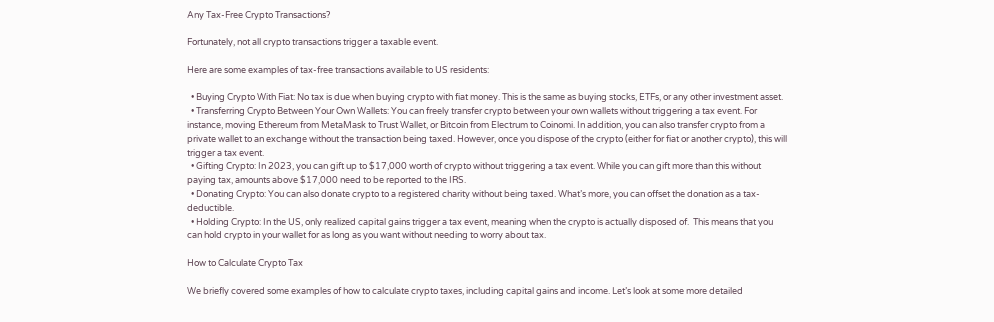Any Tax-Free Crypto Transactions?

Fortunately, not all crypto transactions trigger a taxable event.

Here are some examples of tax-free transactions available to US residents:

  • Buying Crypto With Fiat: No tax is due when buying crypto with fiat money. This is the same as buying stocks, ETFs, or any other investment asset.
  • Transferring Crypto Between Your Own Wallets: You can freely transfer crypto between your own wallets without triggering a tax event. For instance, moving Ethereum from MetaMask to Trust Wallet, or Bitcoin from Electrum to Coinomi. In addition, you can also transfer crypto from a private wallet to an exchange without the transaction being taxed. However, once you dispose of the crypto (either for fiat or another crypto), this will trigger a tax event.
  • Gifting Crypto: In 2023, you can gift up to $17,000 worth of crypto without triggering a tax event. While you can gift more than this without paying tax, amounts above $17,000 need to be reported to the IRS.
  • Donating Crypto: You can also donate crypto to a registered charity without being taxed. What’s more, you can offset the donation as a tax-deductible.
  • Holding Crypto: In the US, only realized capital gains trigger a tax event, meaning when the crypto is actually disposed of.  This means that you can hold crypto in your wallet for as long as you want without needing to worry about tax.

How to Calculate Crypto Tax

We briefly covered some examples of how to calculate crypto taxes, including capital gains and income. Let’s look at some more detailed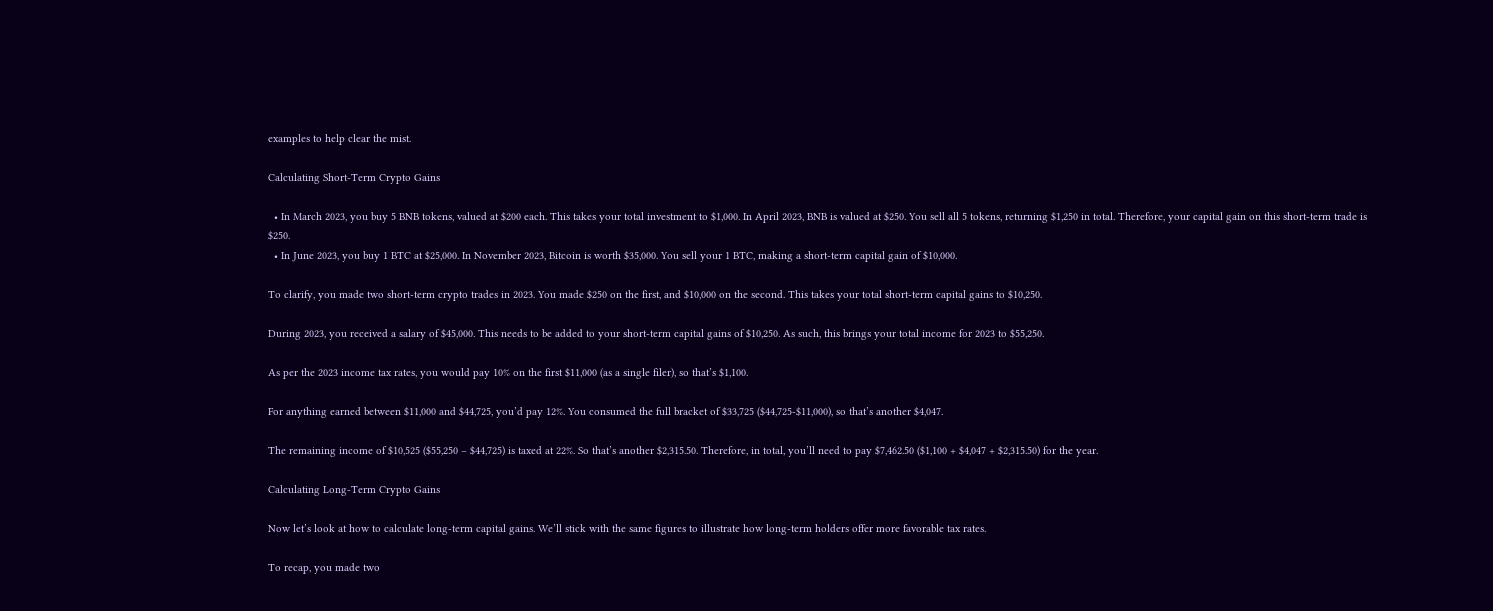examples to help clear the mist.

Calculating Short-Term Crypto Gains

  • In March 2023, you buy 5 BNB tokens, valued at $200 each. This takes your total investment to $1,000. In April 2023, BNB is valued at $250. You sell all 5 tokens, returning $1,250 in total. Therefore, your capital gain on this short-term trade is $250.
  • In June 2023, you buy 1 BTC at $25,000. In November 2023, Bitcoin is worth $35,000. You sell your 1 BTC, making a short-term capital gain of $10,000.

To clarify, you made two short-term crypto trades in 2023. You made $250 on the first, and $10,000 on the second. This takes your total short-term capital gains to $10,250.

During 2023, you received a salary of $45,000. This needs to be added to your short-term capital gains of $10,250. As such, this brings your total income for 2023 to $55,250.

As per the 2023 income tax rates, you would pay 10% on the first $11,000 (as a single filer), so that’s $1,100.

For anything earned between $11,000 and $44,725, you’d pay 12%. You consumed the full bracket of $33,725 ($44,725-$11,000), so that’s another $4,047.

The remaining income of $10,525 ($55,250 – $44,725) is taxed at 22%. So that’s another $2,315.50. Therefore, in total, you’ll need to pay $7,462.50 ($1,100 + $4,047 + $2,315.50) for the year.

Calculating Long-Term Crypto Gains

Now let’s look at how to calculate long-term capital gains. We’ll stick with the same figures to illustrate how long-term holders offer more favorable tax rates.

To recap, you made two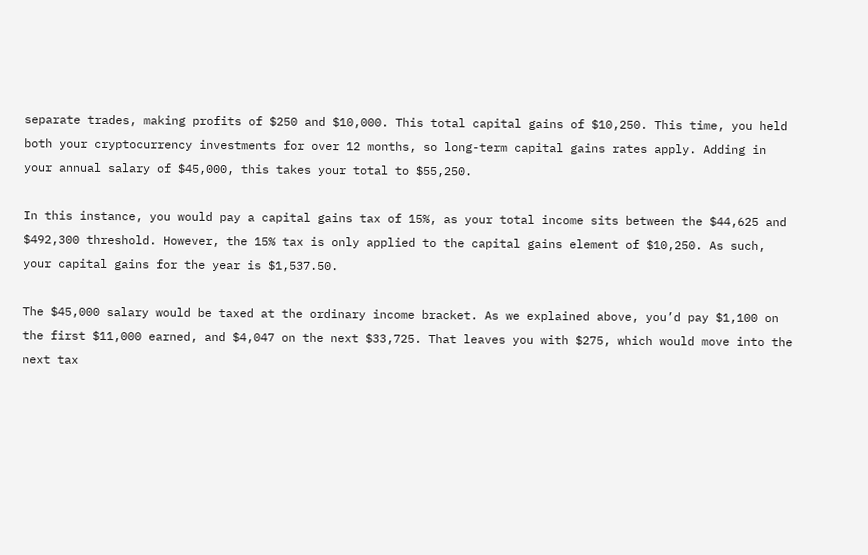separate trades, making profits of $250 and $10,000. This total capital gains of $10,250. This time, you held both your cryptocurrency investments for over 12 months, so long-term capital gains rates apply. Adding in your annual salary of $45,000, this takes your total to $55,250.

In this instance, you would pay a capital gains tax of 15%, as your total income sits between the $44,625 and $492,300 threshold. However, the 15% tax is only applied to the capital gains element of $10,250. As such, your capital gains for the year is $1,537.50.

The $45,000 salary would be taxed at the ordinary income bracket. As we explained above, you’d pay $1,100 on the first $11,000 earned, and $4,047 on the next $33,725. That leaves you with $275, which would move into the next tax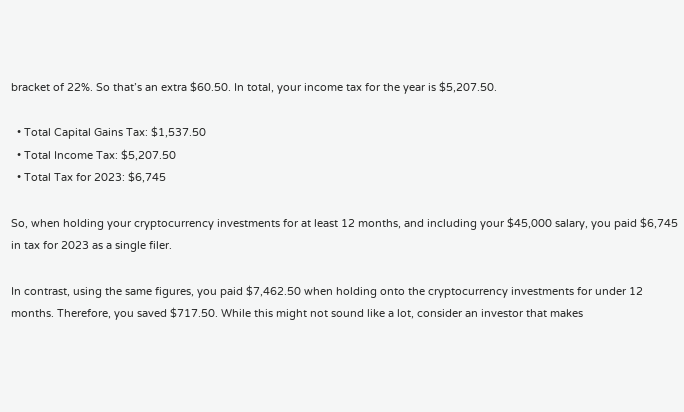bracket of 22%. So that’s an extra $60.50. In total, your income tax for the year is $5,207.50.

  • Total Capital Gains Tax: $1,537.50
  • Total Income Tax: $5,207.50
  • Total Tax for 2023: $6,745

So, when holding your cryptocurrency investments for at least 12 months, and including your $45,000 salary, you paid $6,745 in tax for 2023 as a single filer.

In contrast, using the same figures, you paid $7,462.50 when holding onto the cryptocurrency investments for under 12 months. Therefore, you saved $717.50. While this might not sound like a lot, consider an investor that makes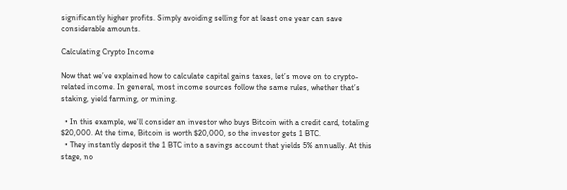significantly higher profits. Simply avoiding selling for at least one year can save considerable amounts.

Calculating Crypto Income

Now that we’ve explained how to calculate capital gains taxes, let’s move on to crypto-related income. In general, most income sources follow the same rules, whether that’s staking, yield farming, or mining.

  • In this example, we’ll consider an investor who buys Bitcoin with a credit card, totaling $20,000. At the time, Bitcoin is worth $20,000, so the investor gets 1 BTC.
  • They instantly deposit the 1 BTC into a savings account that yields 5% annually. At this stage, no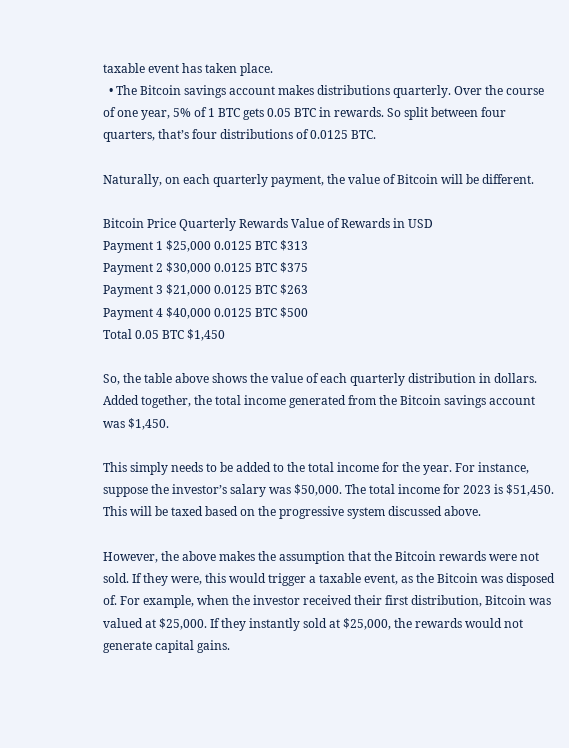taxable event has taken place.
  • The Bitcoin savings account makes distributions quarterly. Over the course of one year, 5% of 1 BTC gets 0.05 BTC in rewards. So split between four quarters, that’s four distributions of 0.0125 BTC.

Naturally, on each quarterly payment, the value of Bitcoin will be different.

Bitcoin Price Quarterly Rewards Value of Rewards in USD
Payment 1 $25,000 0.0125 BTC $313
Payment 2 $30,000 0.0125 BTC $375
Payment 3 $21,000 0.0125 BTC $263
Payment 4 $40,000 0.0125 BTC $500
Total 0.05 BTC $1,450

So, the table above shows the value of each quarterly distribution in dollars. Added together, the total income generated from the Bitcoin savings account was $1,450.

This simply needs to be added to the total income for the year. For instance, suppose the investor’s salary was $50,000. The total income for 2023 is $51,450. This will be taxed based on the progressive system discussed above.

However, the above makes the assumption that the Bitcoin rewards were not sold. If they were, this would trigger a taxable event, as the Bitcoin was disposed of. For example, when the investor received their first distribution, Bitcoin was valued at $25,000. If they instantly sold at $25,000, the rewards would not generate capital gains.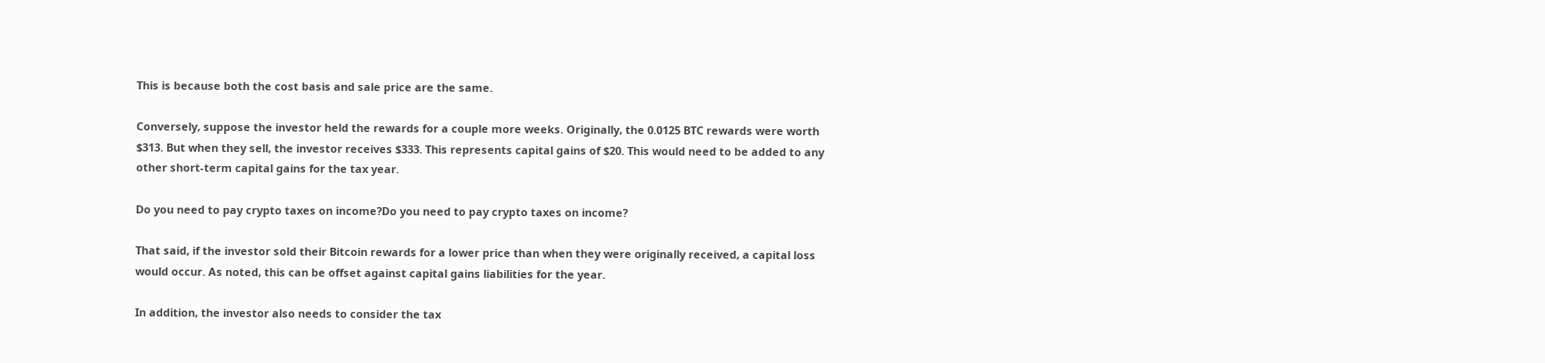This is because both the cost basis and sale price are the same.

Conversely, suppose the investor held the rewards for a couple more weeks. Originally, the 0.0125 BTC rewards were worth $313. But when they sell, the investor receives $333. This represents capital gains of $20. This would need to be added to any other short-term capital gains for the tax year.

Do you need to pay crypto taxes on income?Do you need to pay crypto taxes on income?

That said, if the investor sold their Bitcoin rewards for a lower price than when they were originally received, a capital loss would occur. As noted, this can be offset against capital gains liabilities for the year.

In addition, the investor also needs to consider the tax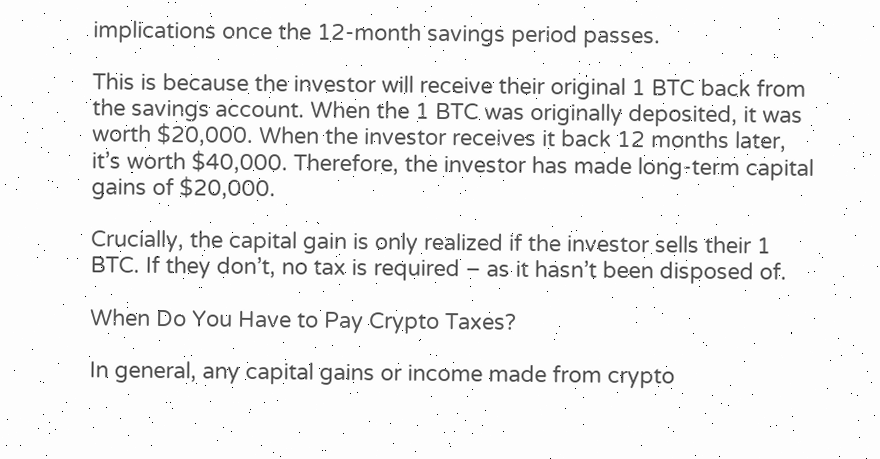implications once the 12-month savings period passes.

This is because the investor will receive their original 1 BTC back from the savings account. When the 1 BTC was originally deposited, it was worth $20,000. When the investor receives it back 12 months later, it’s worth $40,000. Therefore, the investor has made long-term capital gains of $20,000.

Crucially, the capital gain is only realized if the investor sells their 1 BTC. If they don’t, no tax is required – as it hasn’t been disposed of.

When Do You Have to Pay Crypto Taxes?

In general, any capital gains or income made from crypto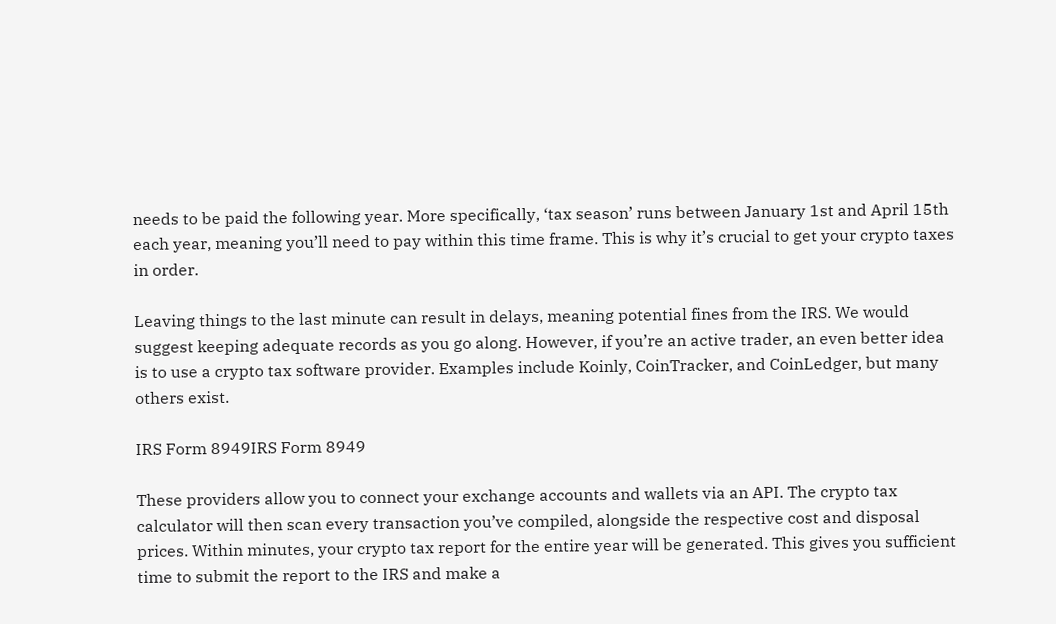needs to be paid the following year. More specifically, ‘tax season’ runs between January 1st and April 15th each year, meaning you’ll need to pay within this time frame. This is why it’s crucial to get your crypto taxes in order.

Leaving things to the last minute can result in delays, meaning potential fines from the IRS. We would suggest keeping adequate records as you go along. However, if you’re an active trader, an even better idea is to use a crypto tax software provider. Examples include Koinly, CoinTracker, and CoinLedger, but many others exist.

IRS Form 8949IRS Form 8949

These providers allow you to connect your exchange accounts and wallets via an API. The crypto tax calculator will then scan every transaction you’ve compiled, alongside the respective cost and disposal prices. Within minutes, your crypto tax report for the entire year will be generated. This gives you sufficient time to submit the report to the IRS and make a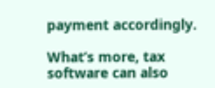payment accordingly.

What’s more, tax software can also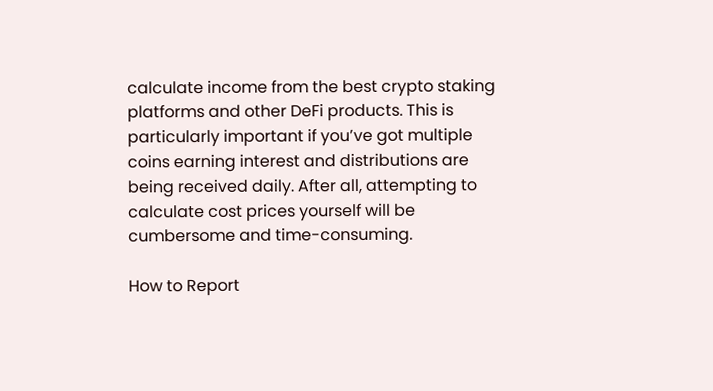calculate income from the best crypto staking platforms and other DeFi products. This is particularly important if you’ve got multiple coins earning interest and distributions are being received daily. After all, attempting to calculate cost prices yourself will be cumbersome and time-consuming.

How to Report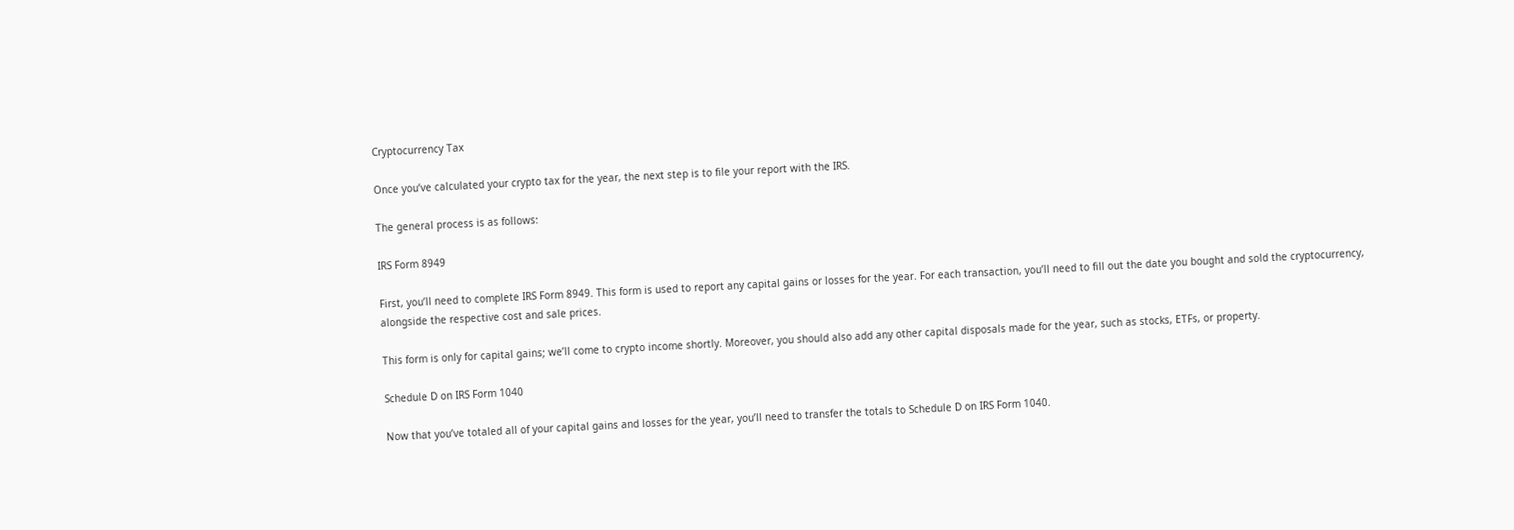Cryptocurrency Tax

Once you’ve calculated your crypto tax for the year, the next step is to file your report with the IRS.

The general process is as follows:

IRS Form 8949

First, you’ll need to complete IRS Form 8949. This form is used to report any capital gains or losses for the year. For each transaction, you’ll need to fill out the date you bought and sold the cryptocurrency, alongside the respective cost and sale prices.

This form is only for capital gains; we’ll come to crypto income shortly. Moreover, you should also add any other capital disposals made for the year, such as stocks, ETFs, or property.

Schedule D on IRS Form 1040

Now that you’ve totaled all of your capital gains and losses for the year, you’ll need to transfer the totals to Schedule D on IRS Form 1040.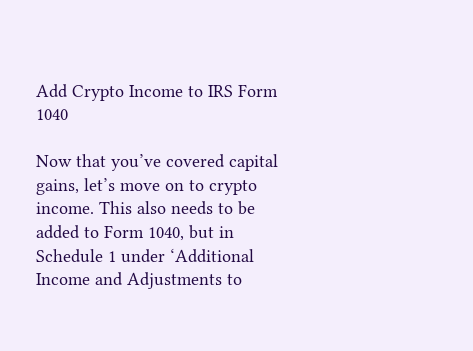Add Crypto Income to IRS Form 1040

Now that you’ve covered capital gains, let’s move on to crypto income. This also needs to be added to Form 1040, but in Schedule 1 under ‘Additional Income and Adjustments to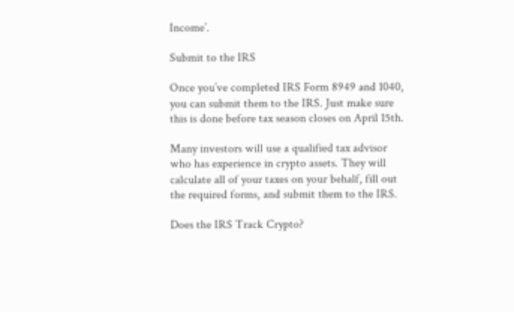Income’.

Submit to the IRS

Once you’ve completed IRS Form 8949 and 1040, you can submit them to the IRS. Just make sure this is done before tax season closes on April 15th.

Many investors will use a qualified tax advisor who has experience in crypto assets. They will calculate all of your taxes on your behalf, fill out the required forms, and submit them to the IRS.

Does the IRS Track Crypto?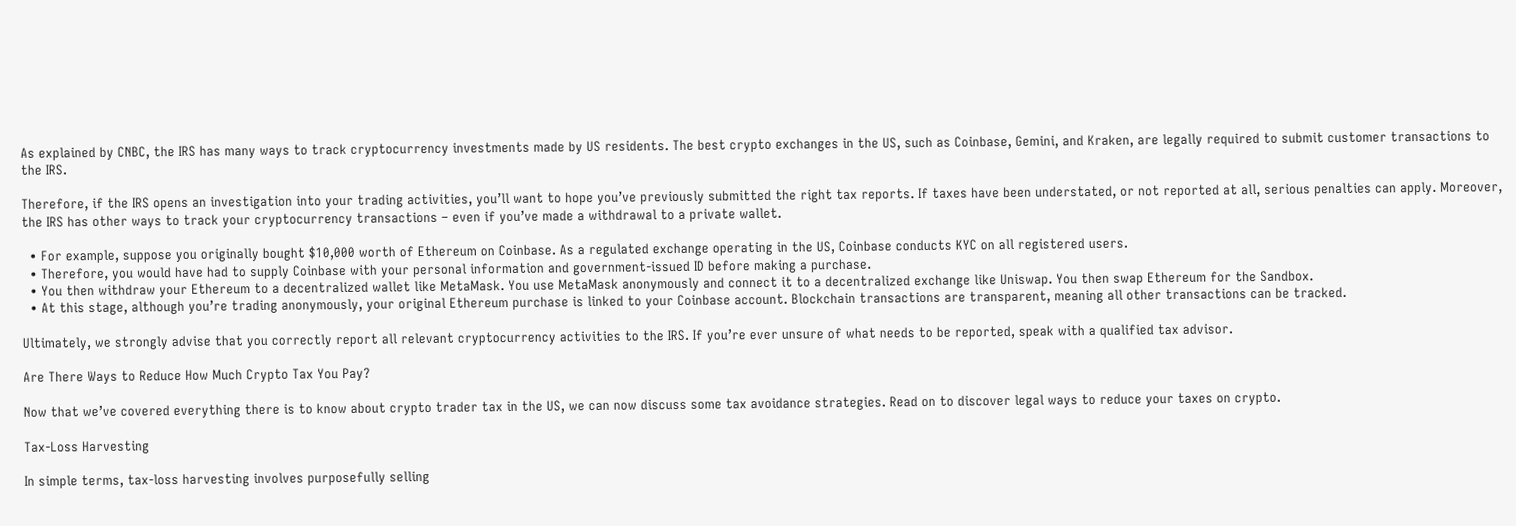As explained by CNBC, the IRS has many ways to track cryptocurrency investments made by US residents. The best crypto exchanges in the US, such as Coinbase, Gemini, and Kraken, are legally required to submit customer transactions to the IRS.

Therefore, if the IRS opens an investigation into your trading activities, you’ll want to hope you’ve previously submitted the right tax reports. If taxes have been understated, or not reported at all, serious penalties can apply. Moreover, the IRS has other ways to track your cryptocurrency transactions – even if you’ve made a withdrawal to a private wallet.

  • For example, suppose you originally bought $10,000 worth of Ethereum on Coinbase. As a regulated exchange operating in the US, Coinbase conducts KYC on all registered users.
  • Therefore, you would have had to supply Coinbase with your personal information and government-issued ID before making a purchase.
  • You then withdraw your Ethereum to a decentralized wallet like MetaMask. You use MetaMask anonymously and connect it to a decentralized exchange like Uniswap. You then swap Ethereum for the Sandbox.
  • At this stage, although you’re trading anonymously, your original Ethereum purchase is linked to your Coinbase account. Blockchain transactions are transparent, meaning all other transactions can be tracked.

Ultimately, we strongly advise that you correctly report all relevant cryptocurrency activities to the IRS. If you’re ever unsure of what needs to be reported, speak with a qualified tax advisor.

Are There Ways to Reduce How Much Crypto Tax You Pay?

Now that we’ve covered everything there is to know about crypto trader tax in the US, we can now discuss some tax avoidance strategies. Read on to discover legal ways to reduce your taxes on crypto.

Tax-Loss Harvesting

In simple terms, tax-loss harvesting involves purposefully selling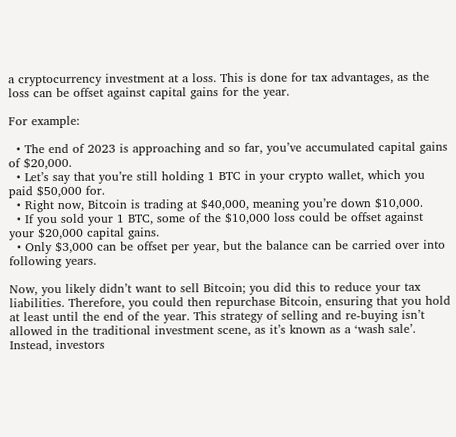a cryptocurrency investment at a loss. This is done for tax advantages, as the loss can be offset against capital gains for the year.

For example:

  • The end of 2023 is approaching and so far, you’ve accumulated capital gains of $20,000.
  • Let’s say that you’re still holding 1 BTC in your crypto wallet, which you paid $50,000 for.
  • Right now, Bitcoin is trading at $40,000, meaning you’re down $10,000.
  • If you sold your 1 BTC, some of the $10,000 loss could be offset against your $20,000 capital gains.
  • Only $3,000 can be offset per year, but the balance can be carried over into following years.

Now, you likely didn’t want to sell Bitcoin; you did this to reduce your tax liabilities. Therefore, you could then repurchase Bitcoin, ensuring that you hold at least until the end of the year. This strategy of selling and re-buying isn’t allowed in the traditional investment scene, as it’s known as a ‘wash sale’. Instead, investors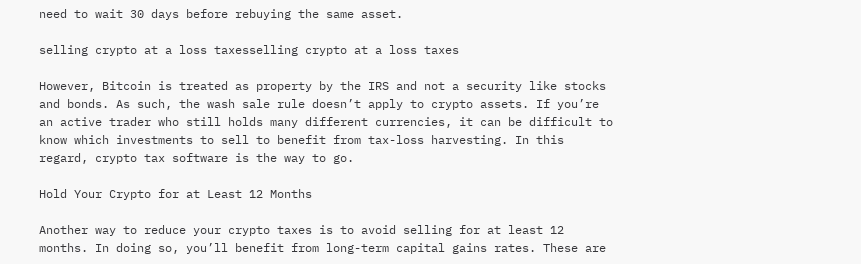need to wait 30 days before rebuying the same asset.

selling crypto at a loss taxesselling crypto at a loss taxes

However, Bitcoin is treated as property by the IRS and not a security like stocks and bonds. As such, the wash sale rule doesn’t apply to crypto assets. If you’re an active trader who still holds many different currencies, it can be difficult to know which investments to sell to benefit from tax-loss harvesting. In this regard, crypto tax software is the way to go.

Hold Your Crypto for at Least 12 Months

Another way to reduce your crypto taxes is to avoid selling for at least 12 months. In doing so, you’ll benefit from long-term capital gains rates. These are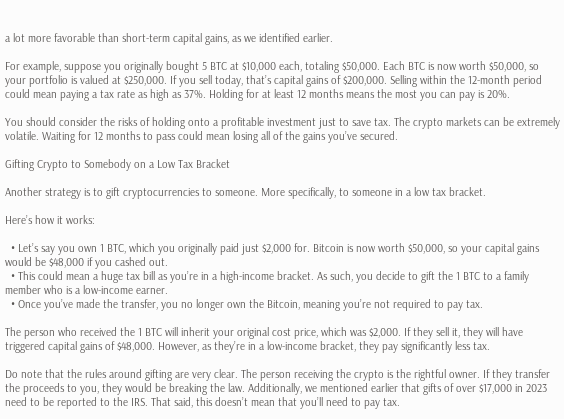a lot more favorable than short-term capital gains, as we identified earlier.

For example, suppose you originally bought 5 BTC at $10,000 each, totaling $50,000. Each BTC is now worth $50,000, so your portfolio is valued at $250,000. If you sell today, that’s capital gains of $200,000. Selling within the 12-month period could mean paying a tax rate as high as 37%. Holding for at least 12 months means the most you can pay is 20%.

You should consider the risks of holding onto a profitable investment just to save tax. The crypto markets can be extremely volatile. Waiting for 12 months to pass could mean losing all of the gains you’ve secured.

Gifting Crypto to Somebody on a Low Tax Bracket

Another strategy is to gift cryptocurrencies to someone. More specifically, to someone in a low tax bracket.

Here’s how it works:

  • Let’s say you own 1 BTC, which you originally paid just $2,000 for. Bitcoin is now worth $50,000, so your capital gains would be $48,000 if you cashed out.
  • This could mean a huge tax bill as you’re in a high-income bracket. As such, you decide to gift the 1 BTC to a family member who is a low-income earner.
  • Once you’ve made the transfer, you no longer own the Bitcoin, meaning you’re not required to pay tax.

The person who received the 1 BTC will inherit your original cost price, which was $2,000. If they sell it, they will have triggered capital gains of $48,000. However, as they’re in a low-income bracket, they pay significantly less tax.

Do note that the rules around gifting are very clear. The person receiving the crypto is the rightful owner. If they transfer the proceeds to you, they would be breaking the law. Additionally, we mentioned earlier that gifts of over $17,000 in 2023 need to be reported to the IRS. That said, this doesn’t mean that you’ll need to pay tax.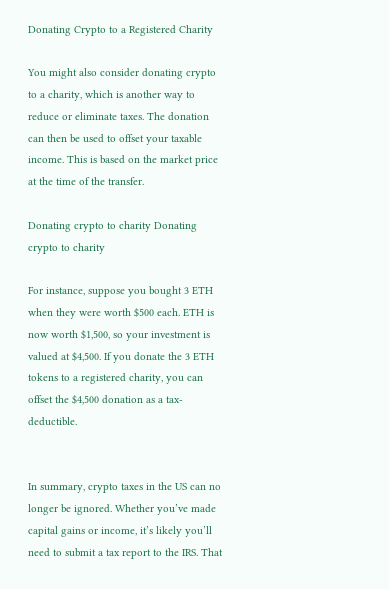Donating Crypto to a Registered Charity

You might also consider donating crypto to a charity, which is another way to reduce or eliminate taxes. The donation can then be used to offset your taxable income. This is based on the market price at the time of the transfer.

Donating crypto to charity Donating crypto to charity

For instance, suppose you bought 3 ETH when they were worth $500 each. ETH is now worth $1,500, so your investment is valued at $4,500. If you donate the 3 ETH tokens to a registered charity, you can offset the $4,500 donation as a tax-deductible.


In summary, crypto taxes in the US can no longer be ignored. Whether you’ve made capital gains or income, it’s likely you’ll need to submit a tax report to the IRS. That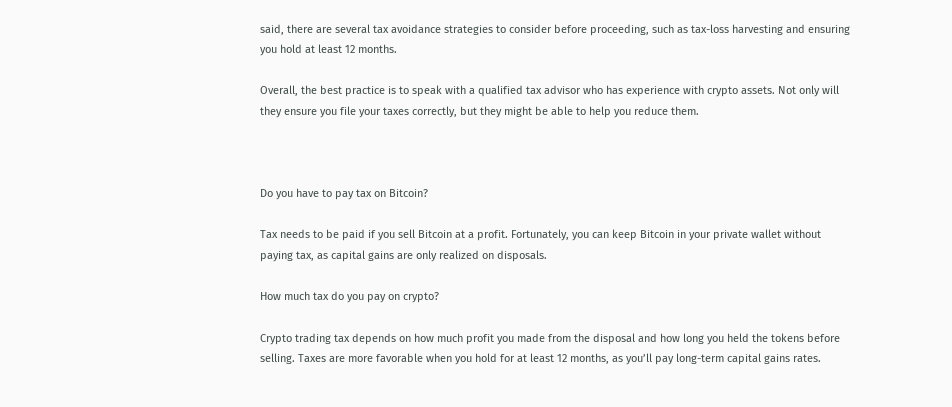said, there are several tax avoidance strategies to consider before proceeding, such as tax-loss harvesting and ensuring you hold at least 12 months.

Overall, the best practice is to speak with a qualified tax advisor who has experience with crypto assets. Not only will they ensure you file your taxes correctly, but they might be able to help you reduce them.



Do you have to pay tax on Bitcoin?

Tax needs to be paid if you sell Bitcoin at a profit. Fortunately, you can keep Bitcoin in your private wallet without paying tax, as capital gains are only realized on disposals.

How much tax do you pay on crypto?

Crypto trading tax depends on how much profit you made from the disposal and how long you held the tokens before selling. Taxes are more favorable when you hold for at least 12 months, as you’ll pay long-term capital gains rates.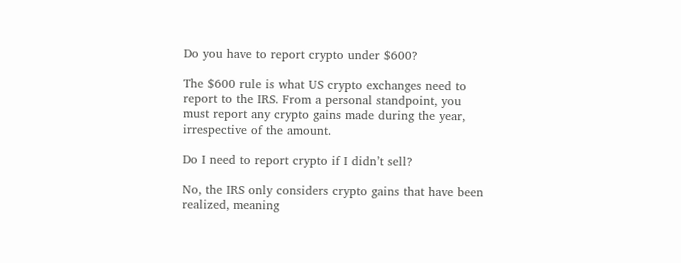Do you have to report crypto under $600?

The $600 rule is what US crypto exchanges need to report to the IRS. From a personal standpoint, you must report any crypto gains made during the year, irrespective of the amount.

Do I need to report crypto if I didn’t sell?

No, the IRS only considers crypto gains that have been realized, meaning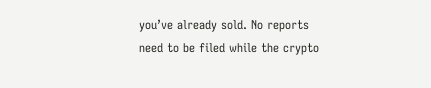you’ve already sold. No reports need to be filed while the crypto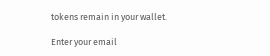tokens remain in your wallet.

Enter your email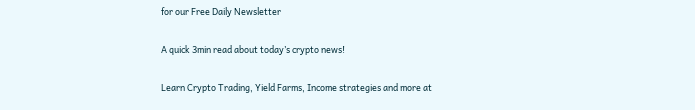for our Free Daily Newsletter

A quick 3min read about today’s crypto news!

Learn Crypto Trading, Yield Farms, Income strategies and more at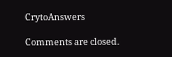CrytoAnswers

Comments are closed.